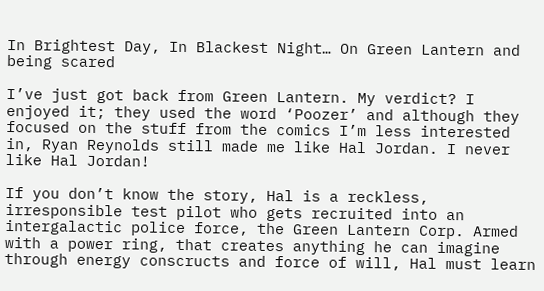In Brightest Day, In Blackest Night… On Green Lantern and being scared

I’ve just got back from Green Lantern. My verdict? I enjoyed it; they used the word ‘Poozer’ and although they focused on the stuff from the comics I’m less interested in, Ryan Reynolds still made me like Hal Jordan. I never like Hal Jordan!

If you don’t know the story, Hal is a reckless, irresponsible test pilot who gets recruited into an intergalactic police force, the Green Lantern Corp. Armed with a power ring, that creates anything he can imagine through energy conscructs and force of will, Hal must learn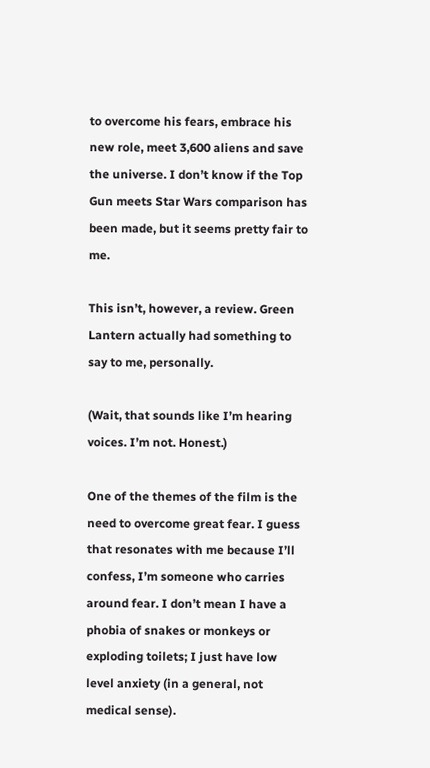to overcome his fears, embrace his new role, meet 3,600 aliens and save the universe. I don’t know if the Top Gun meets Star Wars comparison has been made, but it seems pretty fair to me.

This isn’t, however, a review. Green Lantern actually had something to say to me, personally.

(Wait, that sounds like I’m hearing voices. I’m not. Honest.)

One of the themes of the film is the need to overcome great fear. I guess that resonates with me because I’ll confess, I’m someone who carries around fear. I don’t mean I have a phobia of snakes or monkeys or exploding toilets; I just have low level anxiety (in a general, not medical sense).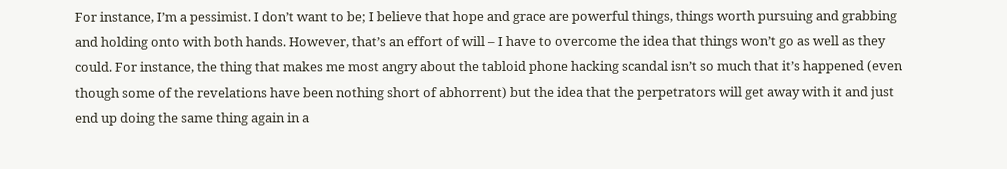For instance, I’m a pessimist. I don’t want to be; I believe that hope and grace are powerful things, things worth pursuing and grabbing and holding onto with both hands. However, that’s an effort of will – I have to overcome the idea that things won’t go as well as they could. For instance, the thing that makes me most angry about the tabloid phone hacking scandal isn’t so much that it’s happened (even though some of the revelations have been nothing short of abhorrent) but the idea that the perpetrators will get away with it and just end up doing the same thing again in a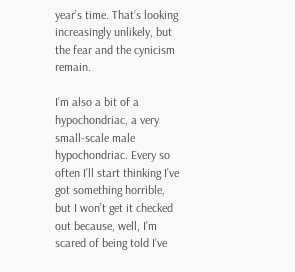year’s time. That’s looking increasingly unlikely, but the fear and the cynicism remain.

I’m also a bit of a hypochondriac, a very small-scale male hypochondriac. Every so often I’ll start thinking I’ve got something horrible, but I won’t get it checked out because, well, I’m scared of being told I’ve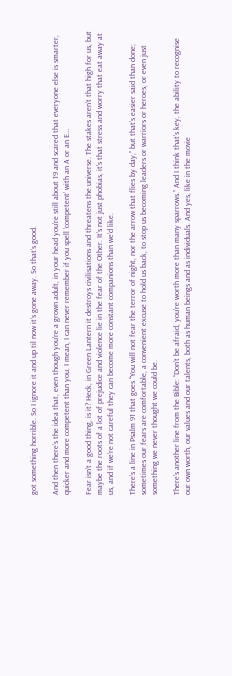got something horrible. So I ignore it and up til now it’s gone away. So that’s good.

And then there’s the idea that, even though you’re a grown adult, in your head you’re still about 19 and scared that everyone else is smarter, quicker and more competent than you. I mean, I can never remember if you spell ‘competent’ with an A or an E…

Fear isn’t a good thing, is it? Heck, in Green Lantern it destroys civilisations and threatens the universe. The stakes aren’t that high for us, but maybe the roots of a lot of prejudice and violence lie in the fear of the Other. It’s not just phobias, it’s that stress and worry that eat away at us, and if we’re not careful they can become more constant companions than we’d like.

There’s a line in Psalm 91 that goes “You will not fear the terror of night, nor the arrow that flies by day,” but that’s easier said than done; sometimes our fears are comfortable, a convenient excuse to hold us back, to stop us becoming leaders or warriors or heroes, or even just something we never thought we could be.

There’s another line from the Bible: “Don’t be afraid, you’re worth more than many sparrows.” And I think that’s key, the ability to recognise our own worth, our values and our talents, both as human beings and as individuals. And yes, like in the movie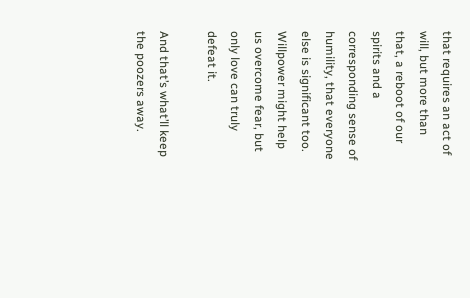that requires an act of will, but more than that, a reboot of our spirits and a corresponding sense of humility, that everyone else is significant too. Willpower might help us overcome fear, but only love can truly defeat it.

And that’s what’ll keep the poozers away.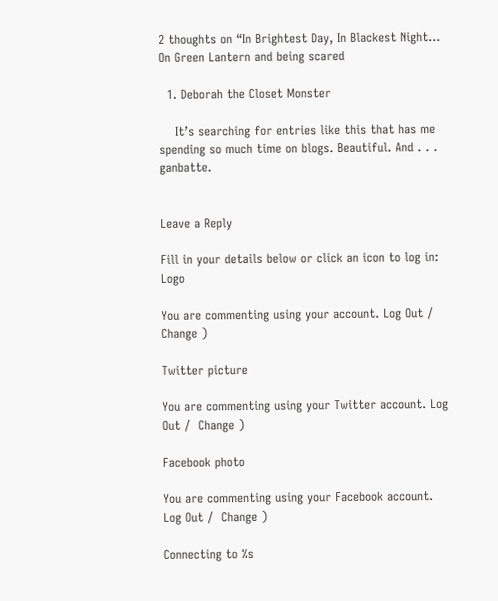2 thoughts on “In Brightest Day, In Blackest Night… On Green Lantern and being scared

  1. Deborah the Closet Monster

    It’s searching for entries like this that has me spending so much time on blogs. Beautiful. And . . . ganbatte.


Leave a Reply

Fill in your details below or click an icon to log in: Logo

You are commenting using your account. Log Out /  Change )

Twitter picture

You are commenting using your Twitter account. Log Out /  Change )

Facebook photo

You are commenting using your Facebook account. Log Out /  Change )

Connecting to %s